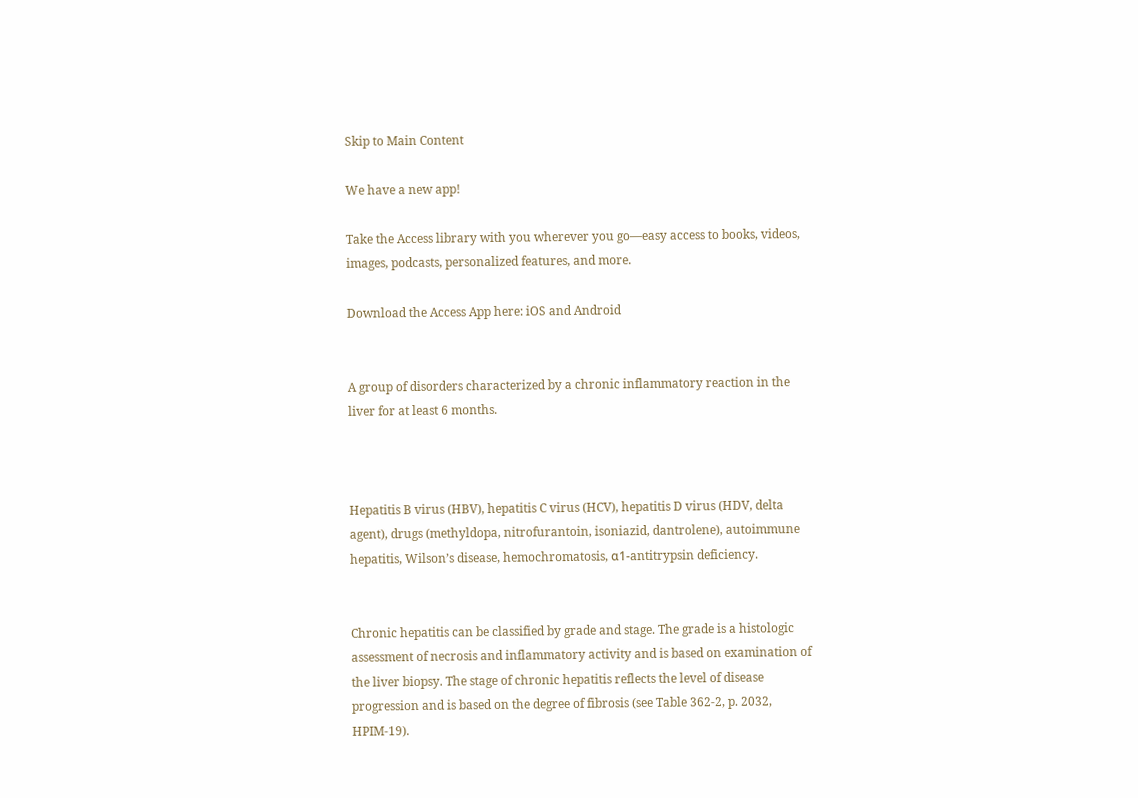Skip to Main Content

We have a new app!

Take the Access library with you wherever you go—easy access to books, videos, images, podcasts, personalized features, and more.

Download the Access App here: iOS and Android


A group of disorders characterized by a chronic inflammatory reaction in the liver for at least 6 months.



Hepatitis B virus (HBV), hepatitis C virus (HCV), hepatitis D virus (HDV, delta agent), drugs (methyldopa, nitrofurantoin, isoniazid, dantrolene), autoimmune hepatitis, Wilson’s disease, hemochromatosis, α1-antitrypsin deficiency.


Chronic hepatitis can be classified by grade and stage. The grade is a histologic assessment of necrosis and inflammatory activity and is based on examination of the liver biopsy. The stage of chronic hepatitis reflects the level of disease progression and is based on the degree of fibrosis (see Table 362-2, p. 2032, HPIM-19).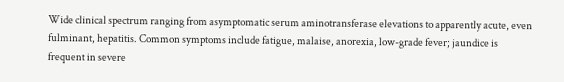Wide clinical spectrum ranging from asymptomatic serum aminotransferase elevations to apparently acute, even fulminant, hepatitis. Common symptoms include fatigue, malaise, anorexia, low-grade fever; jaundice is frequent in severe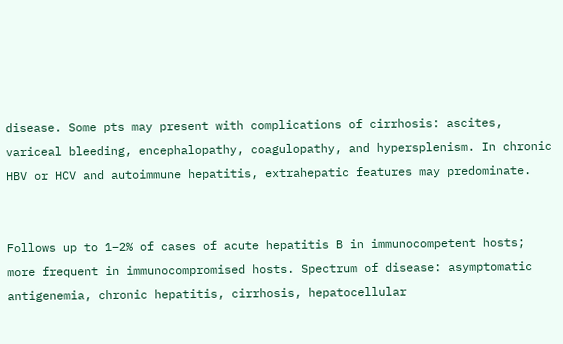disease. Some pts may present with complications of cirrhosis: ascites, variceal bleeding, encephalopathy, coagulopathy, and hypersplenism. In chronic HBV or HCV and autoimmune hepatitis, extrahepatic features may predominate.


Follows up to 1–2% of cases of acute hepatitis B in immunocompetent hosts; more frequent in immunocompromised hosts. Spectrum of disease: asymptomatic antigenemia, chronic hepatitis, cirrhosis, hepatocellular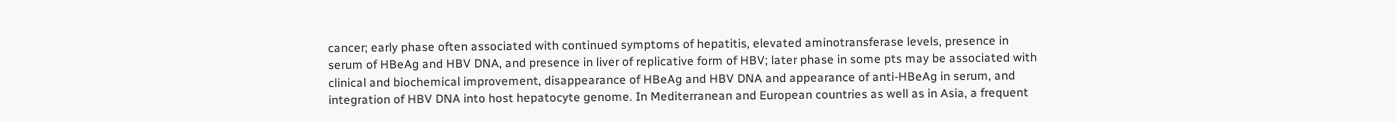cancer; early phase often associated with continued symptoms of hepatitis, elevated aminotransferase levels, presence in serum of HBeAg and HBV DNA, and presence in liver of replicative form of HBV; later phase in some pts may be associated with clinical and biochemical improvement, disappearance of HBeAg and HBV DNA and appearance of anti-HBeAg in serum, and integration of HBV DNA into host hepatocyte genome. In Mediterranean and European countries as well as in Asia, a frequent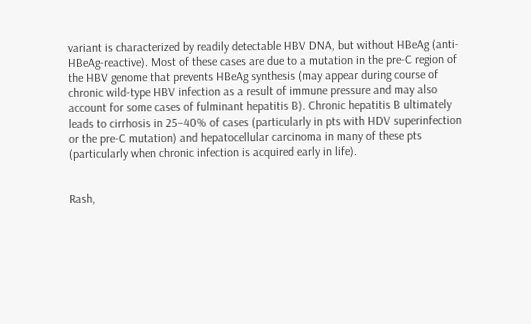variant is characterized by readily detectable HBV DNA, but without HBeAg (anti-HBeAg-reactive). Most of these cases are due to a mutation in the pre-C region of the HBV genome that prevents HBeAg synthesis (may appear during course of chronic wild-type HBV infection as a result of immune pressure and may also account for some cases of fulminant hepatitis B). Chronic hepatitis B ultimately leads to cirrhosis in 25–40% of cases (particularly in pts with HDV superinfection or the pre-C mutation) and hepatocellular carcinoma in many of these pts (particularly when chronic infection is acquired early in life).


Rash,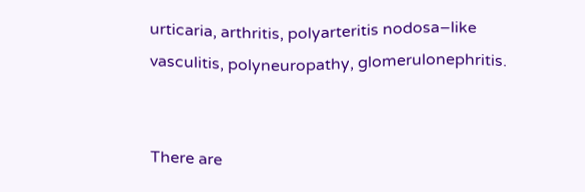urticaria, arthritis, polyarteritis nodosa–like vasculitis, polyneuropathy, glomerulonephritis.


There are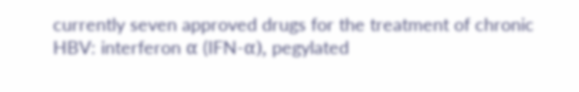currently seven approved drugs for the treatment of chronic HBV: interferon α (IFN-α), pegylated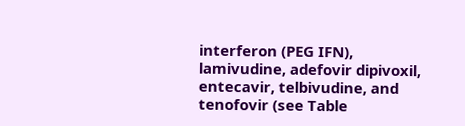interferon (PEG IFN), lamivudine, adefovir dipivoxil, entecavir, telbivudine, and tenofovir (see Table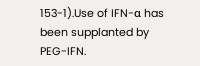153-1).Use of IFN-α has been supplanted by PEG-IFN.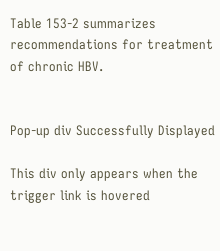Table 153-2 summarizes recommendations for treatment of chronic HBV.


Pop-up div Successfully Displayed

This div only appears when the trigger link is hovered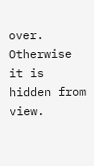over. Otherwise it is hidden from view.